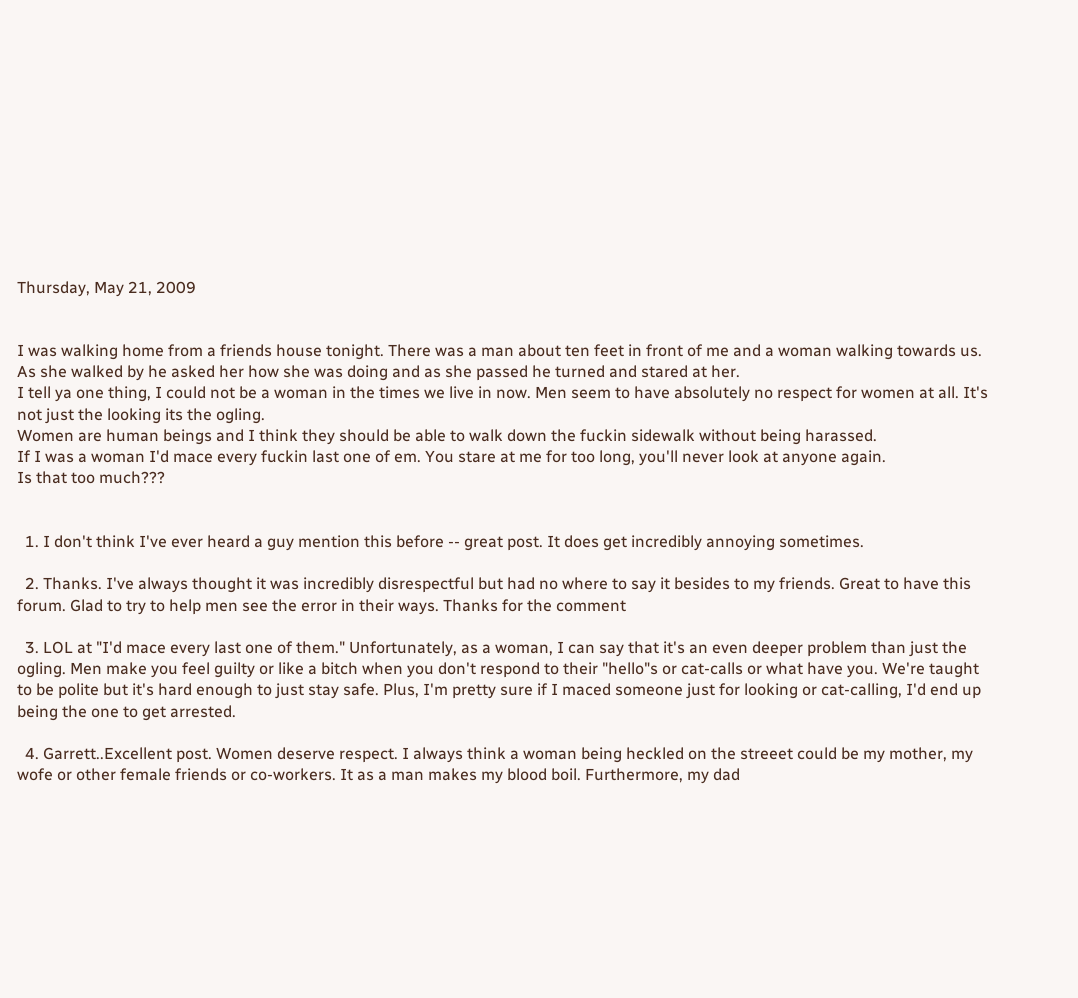Thursday, May 21, 2009


I was walking home from a friends house tonight. There was a man about ten feet in front of me and a woman walking towards us. As she walked by he asked her how she was doing and as she passed he turned and stared at her.
I tell ya one thing, I could not be a woman in the times we live in now. Men seem to have absolutely no respect for women at all. It's not just the looking its the ogling.
Women are human beings and I think they should be able to walk down the fuckin sidewalk without being harassed.
If I was a woman I'd mace every fuckin last one of em. You stare at me for too long, you'll never look at anyone again.
Is that too much???


  1. I don't think I've ever heard a guy mention this before -- great post. It does get incredibly annoying sometimes.

  2. Thanks. I've always thought it was incredibly disrespectful but had no where to say it besides to my friends. Great to have this forum. Glad to try to help men see the error in their ways. Thanks for the comment

  3. LOL at "I'd mace every last one of them." Unfortunately, as a woman, I can say that it's an even deeper problem than just the ogling. Men make you feel guilty or like a bitch when you don't respond to their "hello"s or cat-calls or what have you. We're taught to be polite but it's hard enough to just stay safe. Plus, I'm pretty sure if I maced someone just for looking or cat-calling, I'd end up being the one to get arrested.

  4. Garrett..Excellent post. Women deserve respect. I always think a woman being heckled on the streeet could be my mother, my wofe or other female friends or co-workers. It as a man makes my blood boil. Furthermore, my dad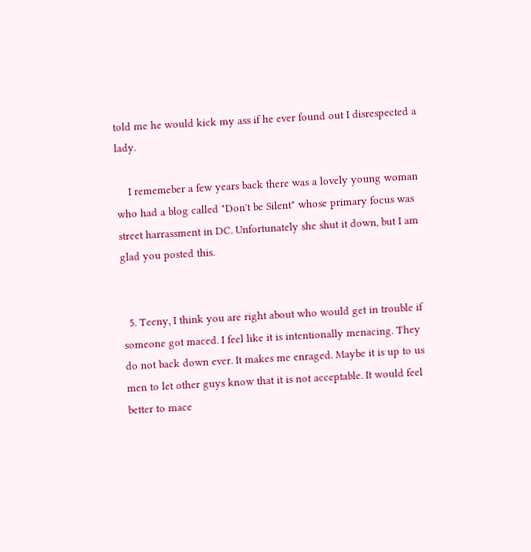told me he would kick my ass if he ever found out I disrespected a lady.

    I rememeber a few years back there was a lovely young woman who had a blog called "Don't be Silent" whose primary focus was street harrassment in DC. Unfortunately she shut it down, but I am glad you posted this.


  5. Teeny, I think you are right about who would get in trouble if someone got maced. I feel like it is intentionally menacing. They do not back down ever. It makes me enraged. Maybe it is up to us men to let other guys know that it is not acceptable. It would feel better to mace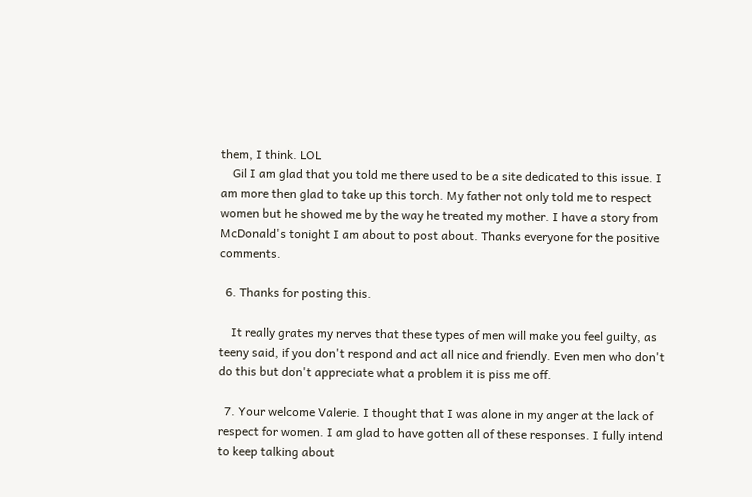them, I think. LOL
    Gil I am glad that you told me there used to be a site dedicated to this issue. I am more then glad to take up this torch. My father not only told me to respect women but he showed me by the way he treated my mother. I have a story from McDonald's tonight I am about to post about. Thanks everyone for the positive comments.

  6. Thanks for posting this.

    It really grates my nerves that these types of men will make you feel guilty, as teeny said, if you don't respond and act all nice and friendly. Even men who don't do this but don't appreciate what a problem it is piss me off.

  7. Your welcome Valerie. I thought that I was alone in my anger at the lack of respect for women. I am glad to have gotten all of these responses. I fully intend to keep talking about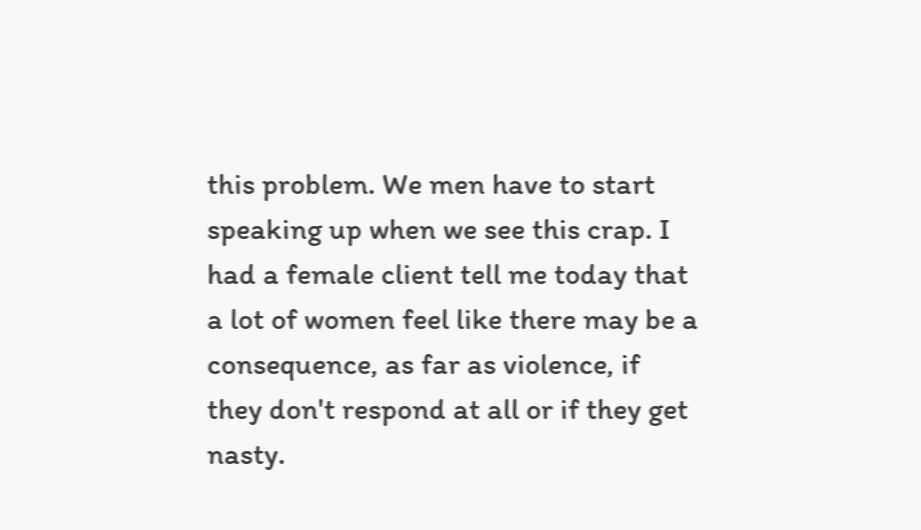this problem. We men have to start speaking up when we see this crap. I had a female client tell me today that a lot of women feel like there may be a consequence, as far as violence, if they don't respond at all or if they get nasty.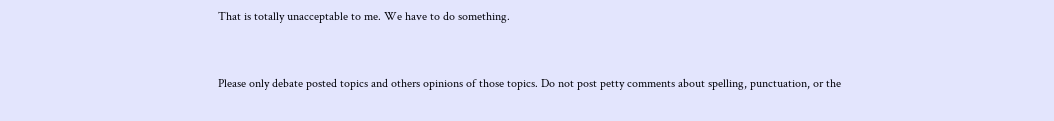That is totally unacceptable to me. We have to do something.


Please only debate posted topics and others opinions of those topics. Do not post petty comments about spelling, punctuation, or the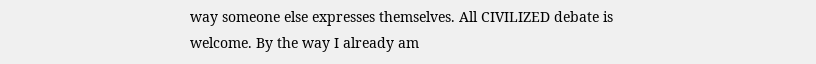way someone else expresses themselves. All CIVILIZED debate is welcome. By the way I already am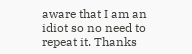aware that I am an idiot so no need to repeat it. Thanks